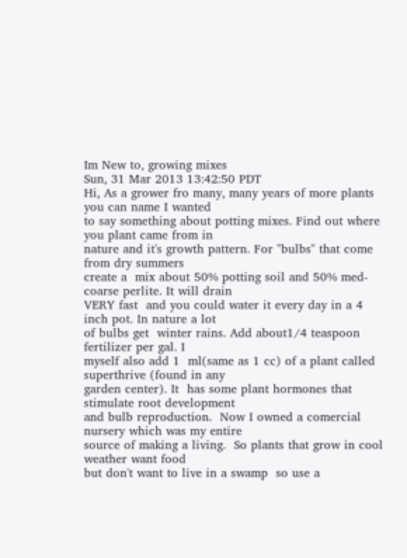Im New to, growing mixes
Sun, 31 Mar 2013 13:42:50 PDT
Hi, As a grower fro many, many years of more plants you can name I wanted
to say something about potting mixes. Find out where you plant came from in
nature and it's growth pattern. For "bulbs" that come from dry summers
create a  mix about 50% potting soil and 50% med-coarse perlite. It will drain
VERY fast  and you could water it every day in a 4 inch pot. In nature a lot
of bulbs get  winter rains. Add about1/4 teaspoon fertilizer per gal. I
myself also add 1  ml(same as 1 cc) of a plant called superthrive (found in any
garden center). It  has some plant hormones that stimulate root development
and bulb reproduction.  Now I owned a comercial nursery which was my entire
source of making a living.  So plants that grow in cool weather want food
but don't want to live in a swamp  so use a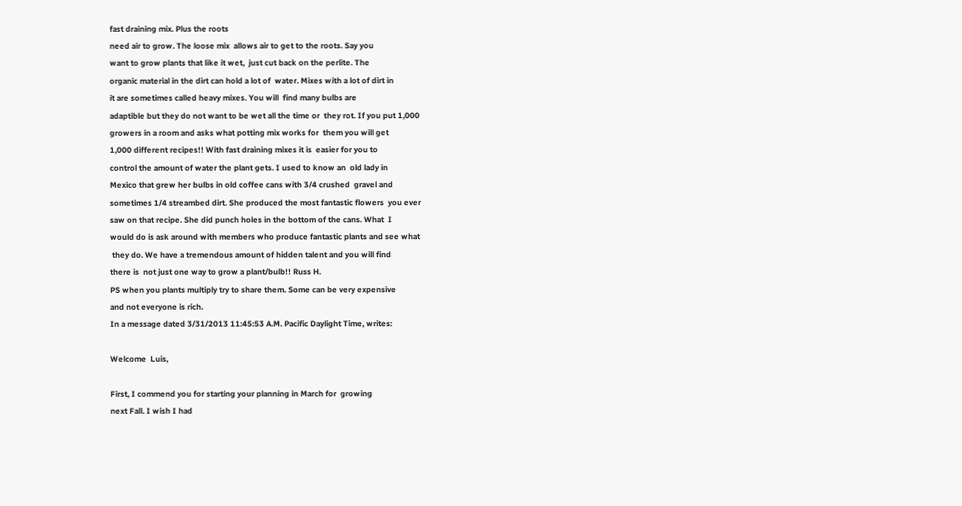fast draining mix. Plus the roots
need air to grow. The loose mix  allows air to get to the roots. Say you
want to grow plants that like it wet,  just cut back on the perlite. The
organic material in the dirt can hold a lot of  water. Mixes with a lot of dirt in
it are sometimes called heavy mixes. You will  find many bulbs are
adaptible but they do not want to be wet all the time or  they rot. If you put 1,000
growers in a room and asks what potting mix works for  them you will get
1,000 different recipes!! With fast draining mixes it is  easier for you to
control the amount of water the plant gets. I used to know an  old lady in
Mexico that grew her bulbs in old coffee cans with 3/4 crushed  gravel and
sometimes 1/4 streambed dirt. She produced the most fantastic flowers  you ever
saw on that recipe. She did punch holes in the bottom of the cans. What  I
would do is ask around with members who produce fantastic plants and see what
 they do. We have a tremendous amount of hidden talent and you will find
there is  not just one way to grow a plant/bulb!! Russ H.
PS when you plants multiply try to share them. Some can be very expensive
and not everyone is rich.
In a message dated 3/31/2013 11:45:53 A.M. Pacific Daylight Time, writes:

Welcome  Luis,

First, I commend you for starting your planning in March for  growing
next Fall. I wish I had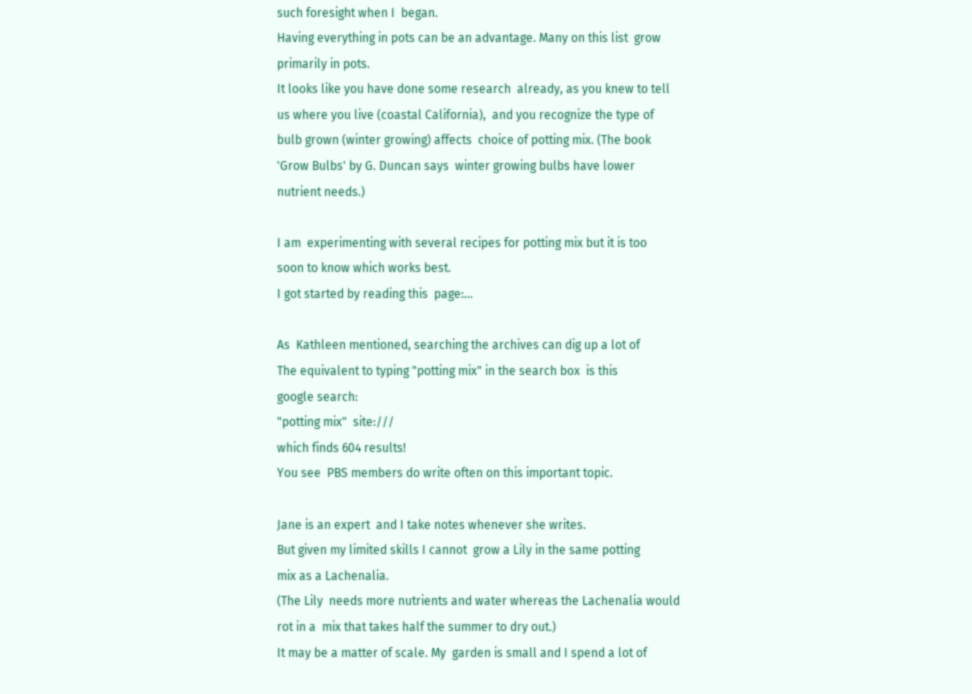such foresight when I  began.
Having everything in pots can be an advantage. Many on this list  grow
primarily in pots.
It looks like you have done some research  already, as you knew to tell
us where you live (coastal California),  and you recognize the type of
bulb grown (winter growing) affects  choice of potting mix. (The book
'Grow Bulbs' by G. Duncan says  winter growing bulbs have lower
nutrient needs.)

I am  experimenting with several recipes for potting mix but it is too
soon to know which works best.
I got started by reading this  page:…

As  Kathleen mentioned, searching the archives can dig up a lot of
The equivalent to typing "potting mix" in the search box  is this
google search:
"potting mix"  site:///
which finds 604 results!
You see  PBS members do write often on this important topic.

Jane is an expert  and I take notes whenever she writes.
But given my limited skills I cannot  grow a Lily in the same potting
mix as a Lachenalia.
(The Lily  needs more nutrients and water whereas the Lachenalia would
rot in a  mix that takes half the summer to dry out.)
It may be a matter of scale. My  garden is small and I spend a lot of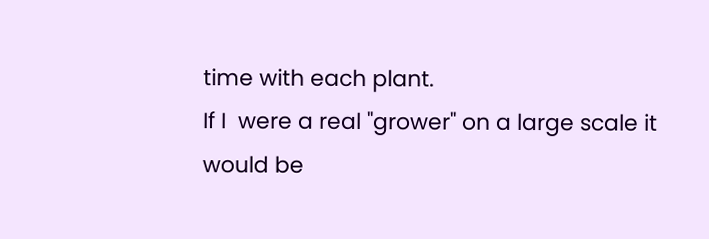time with each plant.
If I  were a real "grower" on a large scale it would be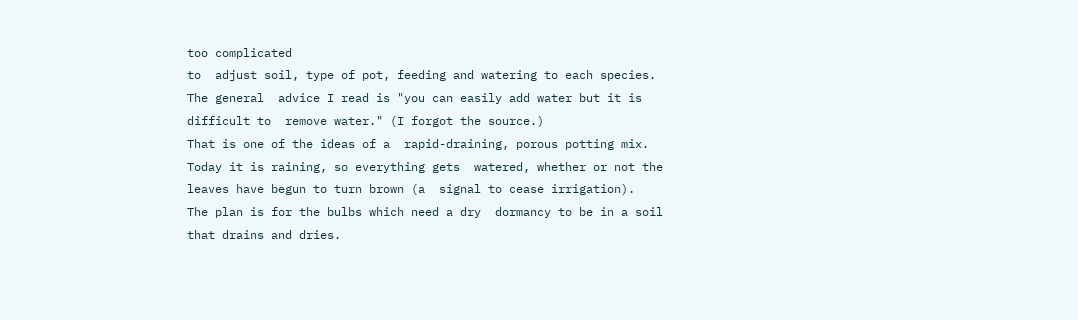too complicated
to  adjust soil, type of pot, feeding and watering to each species.
The general  advice I read is "you can easily add water but it is
difficult to  remove water." (I forgot the source.)
That is one of the ideas of a  rapid-draining, porous potting mix.
Today it is raining, so everything gets  watered, whether or not the
leaves have begun to turn brown (a  signal to cease irrigation).
The plan is for the bulbs which need a dry  dormancy to be in a soil
that drains and dries.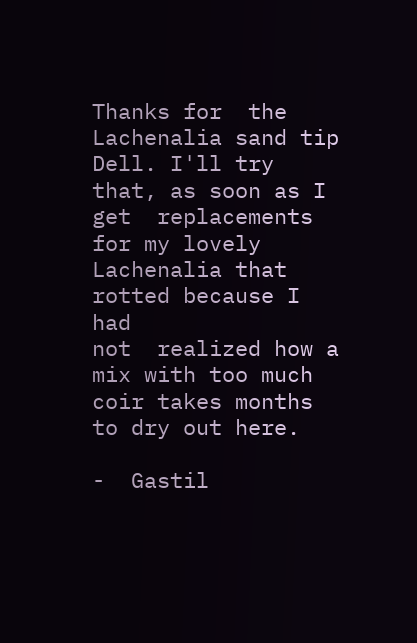Thanks for  the Lachenalia sand tip Dell. I'll try that, as soon as I
get  replacements for my lovely Lachenalia that rotted because I had
not  realized how a mix with too much coir takes months to dry out here.

-  Gastil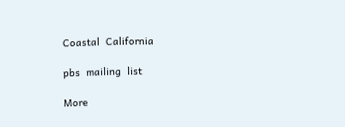Coastal  California

pbs  mailing  list

More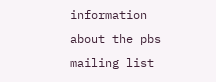information about the pbs mailing list